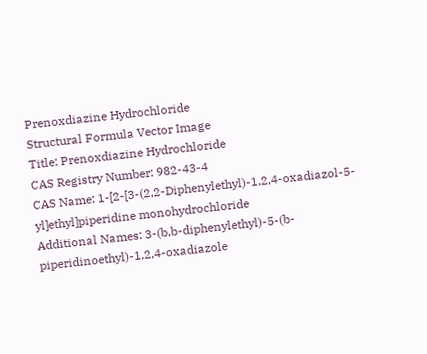Prenoxdiazine Hydrochloride
Structural Formula Vector Image
Title: Prenoxdiazine Hydrochloride
CAS Registry Number: 982-43-4
CAS Name: 1-[2-[3-(2,2-Diphenylethyl)-1,2,4-oxadiazol-5-yl]ethyl]piperidine monohydrochloride
Additional Names: 3-(b,b-diphenylethyl)-5-(b-piperidinoethyl)-1,2,4-oxadiazole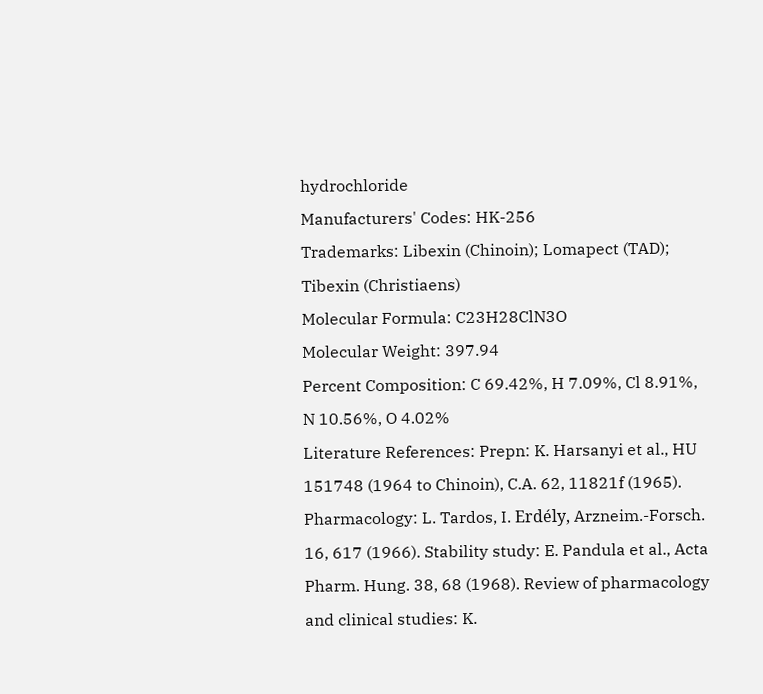hydrochloride
Manufacturers' Codes: HK-256
Trademarks: Libexin (Chinoin); Lomapect (TAD); Tibexin (Christiaens)
Molecular Formula: C23H28ClN3O
Molecular Weight: 397.94
Percent Composition: C 69.42%, H 7.09%, Cl 8.91%, N 10.56%, O 4.02%
Literature References: Prepn: K. Harsanyi et al., HU 151748 (1964 to Chinoin), C.A. 62, 11821f (1965). Pharmacology: L. Tardos, I. Erdély, Arzneim.-Forsch. 16, 617 (1966). Stability study: E. Pandula et al., Acta Pharm. Hung. 38, 68 (1968). Review of pharmacology and clinical studies: K.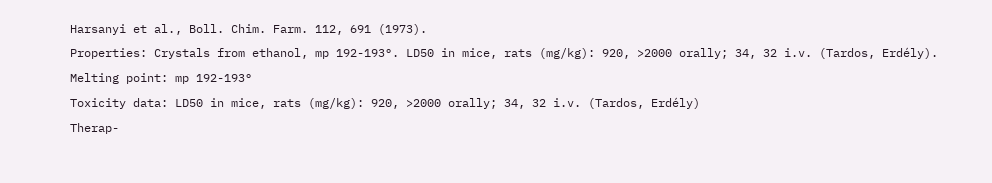Harsanyi et al., Boll. Chim. Farm. 112, 691 (1973).
Properties: Crystals from ethanol, mp 192-193°. LD50 in mice, rats (mg/kg): 920, >2000 orally; 34, 32 i.v. (Tardos, Erdély).
Melting point: mp 192-193°
Toxicity data: LD50 in mice, rats (mg/kg): 920, >2000 orally; 34, 32 i.v. (Tardos, Erdély)
Therap-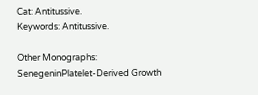Cat: Antitussive.
Keywords: Antitussive.

Other Monographs:
SenegeninPlatelet-Derived Growth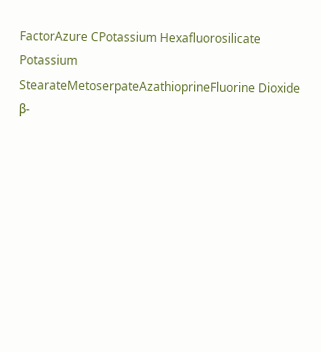FactorAzure CPotassium Hexafluorosilicate
Potassium StearateMetoserpateAzathioprineFluorine Dioxide
β-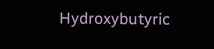Hydroxybutyric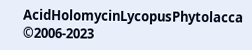AcidHolomycinLycopusPhytolacca
©2006-2023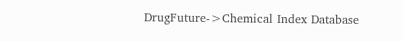DrugFuture->Chemical Index Database